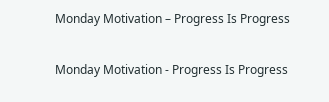Monday Motivation – Progress Is Progress

Monday Motivation - Progress Is Progress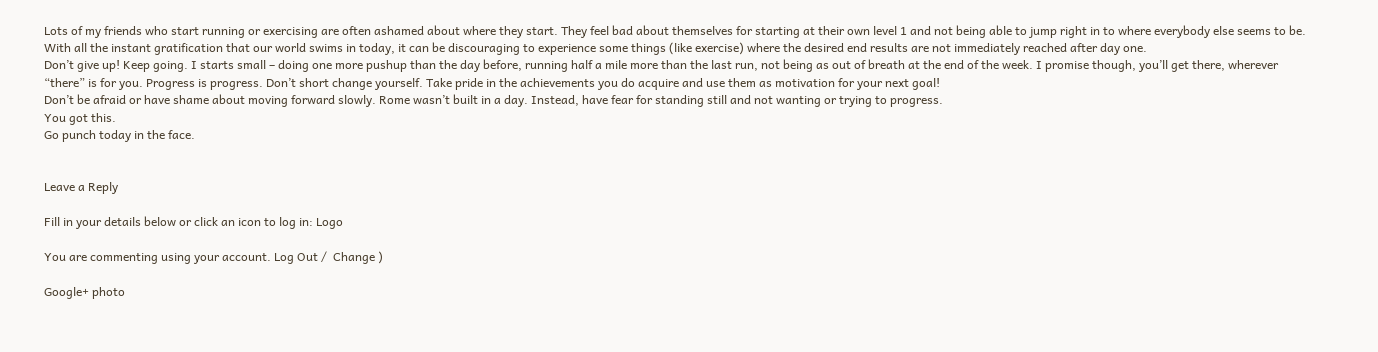Lots of my friends who start running or exercising are often ashamed about where they start. They feel bad about themselves for starting at their own level 1 and not being able to jump right in to where everybody else seems to be.
With all the instant gratification that our world swims in today, it can be discouraging to experience some things (like exercise) where the desired end results are not immediately reached after day one.
Don’t give up! Keep going. I starts small – doing one more pushup than the day before, running half a mile more than the last run, not being as out of breath at the end of the week. I promise though, you’ll get there, wherever “there” is for you. Progress is progress. Don’t short change yourself. Take pride in the achievements you do acquire and use them as motivation for your next goal!
Don’t be afraid or have shame about moving forward slowly. Rome wasn’t built in a day. Instead, have fear for standing still and not wanting or trying to progress.
You got this.
Go punch today in the face.


Leave a Reply

Fill in your details below or click an icon to log in: Logo

You are commenting using your account. Log Out /  Change )

Google+ photo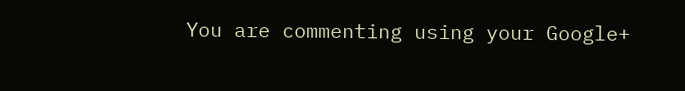You are commenting using your Google+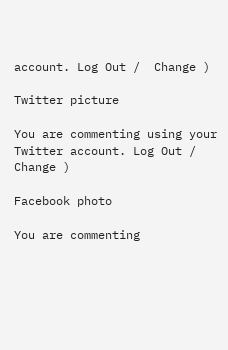account. Log Out /  Change )

Twitter picture

You are commenting using your Twitter account. Log Out /  Change )

Facebook photo

You are commenting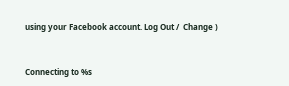using your Facebook account. Log Out /  Change )


Connecting to %s